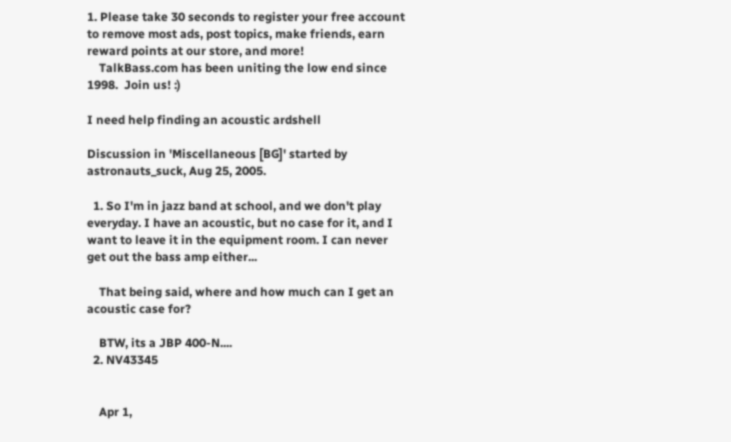1. Please take 30 seconds to register your free account to remove most ads, post topics, make friends, earn reward points at our store, and more!
    TalkBass.com has been uniting the low end since 1998.  Join us! :)

I need help finding an acoustic ardshell

Discussion in 'Miscellaneous [BG]' started by astronauts_suck, Aug 25, 2005.

  1. So I'm in jazz band at school, and we don't play everyday. I have an acoustic, but no case for it, and I want to leave it in the equipment room. I can never get out the bass amp either...

    That being said, where and how much can I get an acoustic case for?

    BTW, its a JBP 400-N....
  2. NV43345


    Apr 1,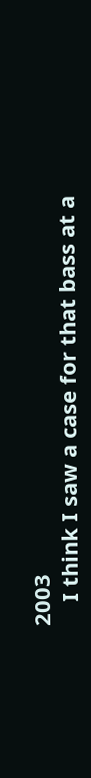2003
    I think I saw a case for that bass at a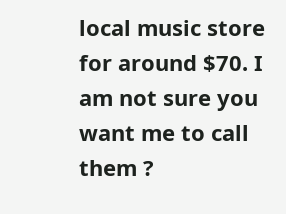local music store for around $70. I am not sure you want me to call them ?